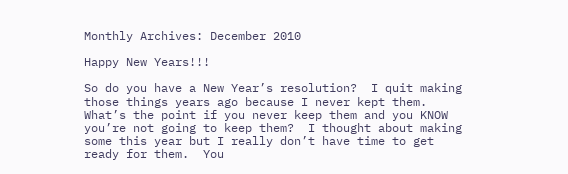Monthly Archives: December 2010

Happy New Years!!!

So do you have a New Year’s resolution?  I quit making those things years ago because I never kept them.  What’s the point if you never keep them and you KNOW you’re not going to keep them?  I thought about making some this year but I really don’t have time to get ready for them.  You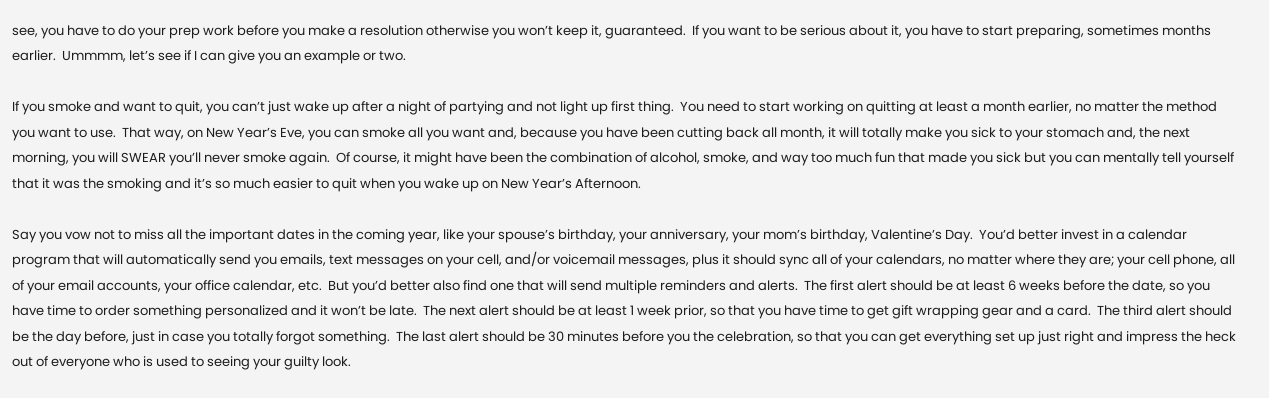see, you have to do your prep work before you make a resolution otherwise you won’t keep it, guaranteed.  If you want to be serious about it, you have to start preparing, sometimes months earlier.  Ummmm, let’s see if I can give you an example or two.

If you smoke and want to quit, you can’t just wake up after a night of partying and not light up first thing.  You need to start working on quitting at least a month earlier, no matter the method you want to use.  That way, on New Year’s Eve, you can smoke all you want and, because you have been cutting back all month, it will totally make you sick to your stomach and, the next morning, you will SWEAR you’ll never smoke again.  Of course, it might have been the combination of alcohol, smoke, and way too much fun that made you sick but you can mentally tell yourself that it was the smoking and it’s so much easier to quit when you wake up on New Year’s Afternoon.

Say you vow not to miss all the important dates in the coming year, like your spouse’s birthday, your anniversary, your mom’s birthday, Valentine’s Day.  You’d better invest in a calendar program that will automatically send you emails, text messages on your cell, and/or voicemail messages, plus it should sync all of your calendars, no matter where they are; your cell phone, all of your email accounts, your office calendar, etc.  But you’d better also find one that will send multiple reminders and alerts.  The first alert should be at least 6 weeks before the date, so you have time to order something personalized and it won’t be late.  The next alert should be at least 1 week prior, so that you have time to get gift wrapping gear and a card.  The third alert should be the day before, just in case you totally forgot something.  The last alert should be 30 minutes before you the celebration, so that you can get everything set up just right and impress the heck out of everyone who is used to seeing your guilty look.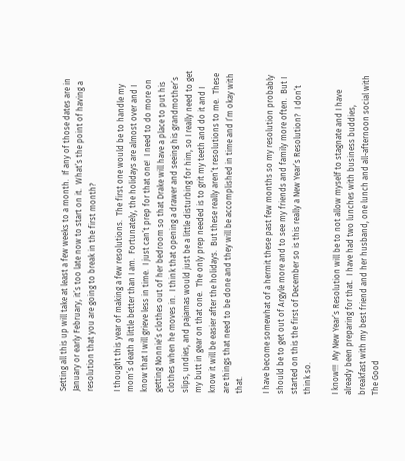Setting all this up will take at least a few weeks to a month.  If any of those dates are in January or early February, it’s too late now to start on it.  What’s the point of having a resolution that you are going to break in the first month?

I thought this year of making a few resolutions.  The first one would be to handle my mom’s death a little better than I am.  Fortunately, the holidays are almost over and I know that I will grieve less in time.  I just can’t prep for that one!  I need to do more on getting Nonnie’s clothes out of her bedroom so that Drake will have a place to put his clothes when he moves in.  I think that opening a drawer and seeing his grandmother’s slips, undies, and pajamas would just be a little disturbing for him, so I really need to get my butt in gear on that one.  The only prep needed is to grit my teeth and do it and I know it will be easier after the holidays.  But these really aren’t resolutions to me.  These are things that need to be done and they will be accomplished in time and I’m okay with that.

I have become somewhat of a hermit these past few months so my resolution probably should be to get out of Argyle more and to see my friends and family more often.  But I started on this the first of December so is this really a New Year’s Resolution?  I don’t think so.

I know!!!  My New Year’s Resolution will be to not allow myself to stagnate and I have already been preparing for that.  I have had two lunches with business buddies, breakfast with my best friend and her husband, one lunch and all-afternoon social with The Good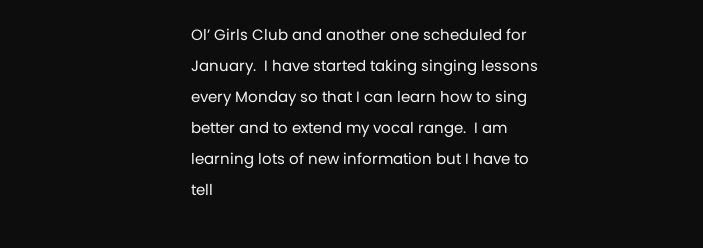Ol’ Girls Club and another one scheduled for January.  I have started taking singing lessons every Monday so that I can learn how to sing better and to extend my vocal range.  I am learning lots of new information but I have to tell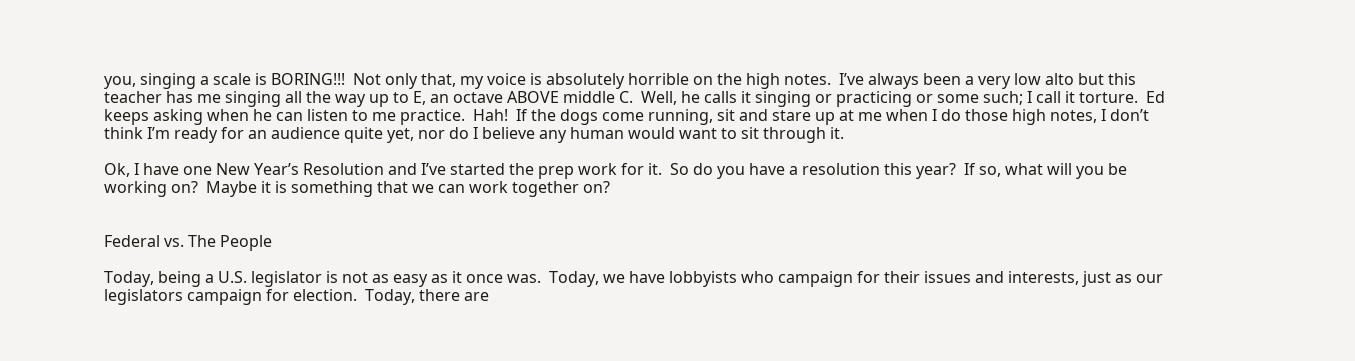you, singing a scale is BORING!!!  Not only that, my voice is absolutely horrible on the high notes.  I’ve always been a very low alto but this teacher has me singing all the way up to E, an octave ABOVE middle C.  Well, he calls it singing or practicing or some such; I call it torture.  Ed keeps asking when he can listen to me practice.  Hah!  If the dogs come running, sit and stare up at me when I do those high notes, I don’t think I’m ready for an audience quite yet, nor do I believe any human would want to sit through it.

Ok, I have one New Year’s Resolution and I’ve started the prep work for it.  So do you have a resolution this year?  If so, what will you be working on?  Maybe it is something that we can work together on?


Federal vs. The People

Today, being a U.S. legislator is not as easy as it once was.  Today, we have lobbyists who campaign for their issues and interests, just as our legislators campaign for election.  Today, there are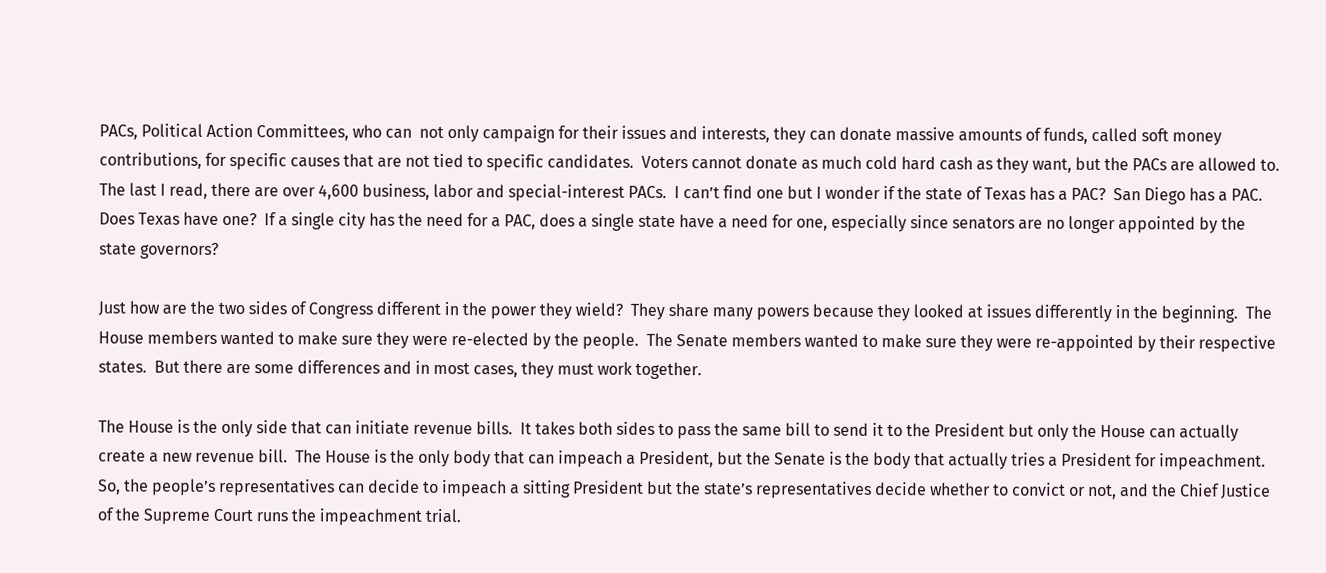PACs, Political Action Committees, who can  not only campaign for their issues and interests, they can donate massive amounts of funds, called soft money contributions, for specific causes that are not tied to specific candidates.  Voters cannot donate as much cold hard cash as they want, but the PACs are allowed to.  The last I read, there are over 4,600 business, labor and special-interest PACs.  I can’t find one but I wonder if the state of Texas has a PAC?  San Diego has a PAC.  Does Texas have one?  If a single city has the need for a PAC, does a single state have a need for one, especially since senators are no longer appointed by the state governors?

Just how are the two sides of Congress different in the power they wield?  They share many powers because they looked at issues differently in the beginning.  The House members wanted to make sure they were re-elected by the people.  The Senate members wanted to make sure they were re-appointed by their respective states.  But there are some differences and in most cases, they must work together.

The House is the only side that can initiate revenue bills.  It takes both sides to pass the same bill to send it to the President but only the House can actually create a new revenue bill.  The House is the only body that can impeach a President, but the Senate is the body that actually tries a President for impeachment.  So, the people’s representatives can decide to impeach a sitting President but the state’s representatives decide whether to convict or not, and the Chief Justice of the Supreme Court runs the impeachment trial.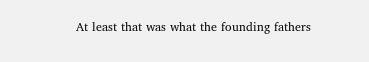At least that was what the founding fathers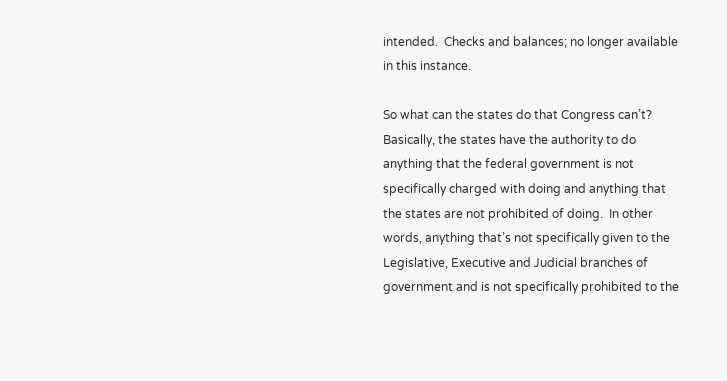intended.  Checks and balances; no longer available in this instance.

So what can the states do that Congress can’t?  Basically, the states have the authority to do anything that the federal government is not specifically charged with doing and anything that the states are not prohibited of doing.  In other words, anything that’s not specifically given to the Legislative, Executive and Judicial branches of government and is not specifically prohibited to the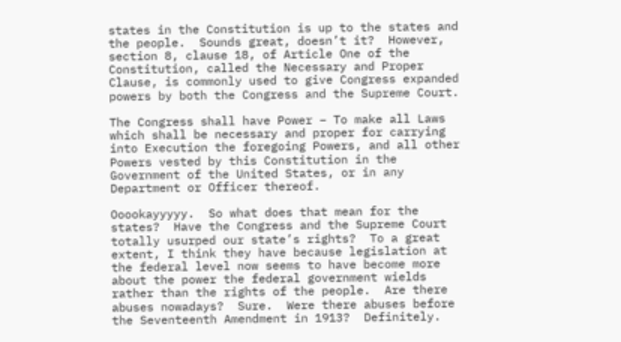states in the Constitution is up to the states and the people.  Sounds great, doesn’t it?  However, section 8, clause 18, of Article One of the Constitution, called the Necessary and Proper Clause, is commonly used to give Congress expanded powers by both the Congress and the Supreme Court.

The Congress shall have Power – To make all Laws which shall be necessary and proper for carrying into Execution the foregoing Powers, and all other Powers vested by this Constitution in the Government of the United States, or in any Department or Officer thereof.

Ooookayyyyy.  So what does that mean for the states?  Have the Congress and the Supreme Court totally usurped our state’s rights?  To a great extent, I think they have because legislation at the federal level now seems to have become more about the power the federal government wields rather than the rights of the people.  Are there abuses nowadays?  Sure.  Were there abuses before the Seventeenth Amendment in 1913?  Definitely.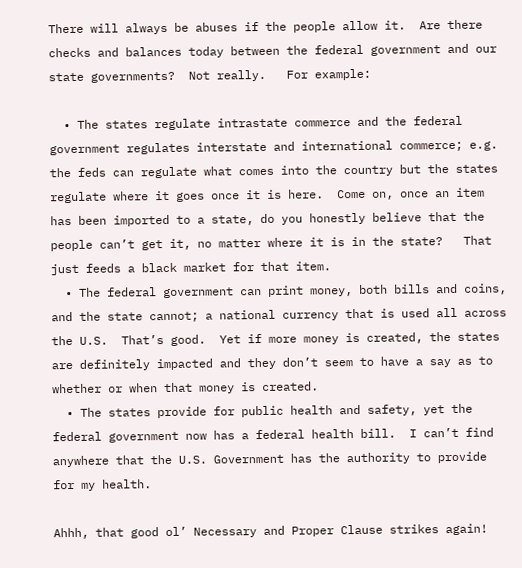There will always be abuses if the people allow it.  Are there checks and balances today between the federal government and our state governments?  Not really.   For example:

  • The states regulate intrastate commerce and the federal government regulates interstate and international commerce; e.g. the feds can regulate what comes into the country but the states regulate where it goes once it is here.  Come on, once an item has been imported to a state, do you honestly believe that the people can’t get it, no matter where it is in the state?   That just feeds a black market for that item.
  • The federal government can print money, both bills and coins, and the state cannot; a national currency that is used all across the U.S.  That’s good.  Yet if more money is created, the states are definitely impacted and they don’t seem to have a say as to whether or when that money is created.
  • The states provide for public health and safety, yet the federal government now has a federal health bill.  I can’t find anywhere that the U.S. Government has the authority to provide for my health.

Ahhh, that good ol’ Necessary and Proper Clause strikes again!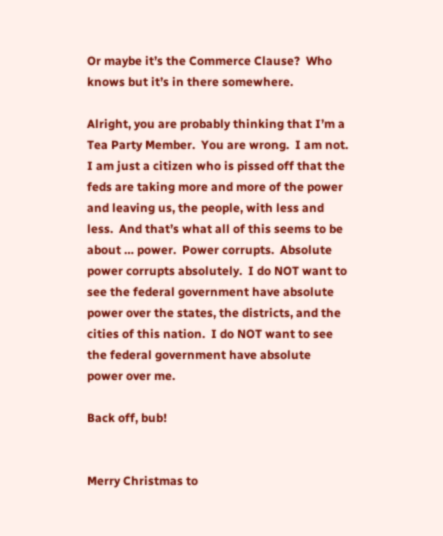Or maybe it’s the Commerce Clause?  Who knows but it’s in there somewhere.

Alright, you are probably thinking that I’m a Tea Party Member.  You are wrong.  I am not.  I am just a citizen who is pissed off that the feds are taking more and more of the power and leaving us, the people, with less and less.  And that’s what all of this seems to be about … power.  Power corrupts.  Absolute power corrupts absolutely.  I do NOT want to see the federal government have absolute power over the states, the districts, and the cities of this nation.  I do NOT want to see the federal government have absolute power over me.

Back off, bub!


Merry Christmas to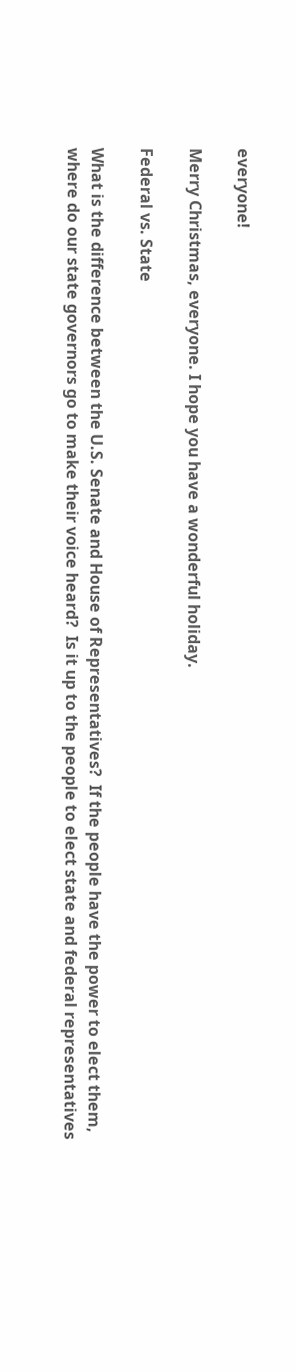everyone!

Merry Christmas, everyone. I hope you have a wonderful holiday.

Federal vs. State

What is the difference between the U.S. Senate and House of Representatives?  If the people have the power to elect them, where do our state governors go to make their voice heard?  Is it up to the people to elect state and federal representatives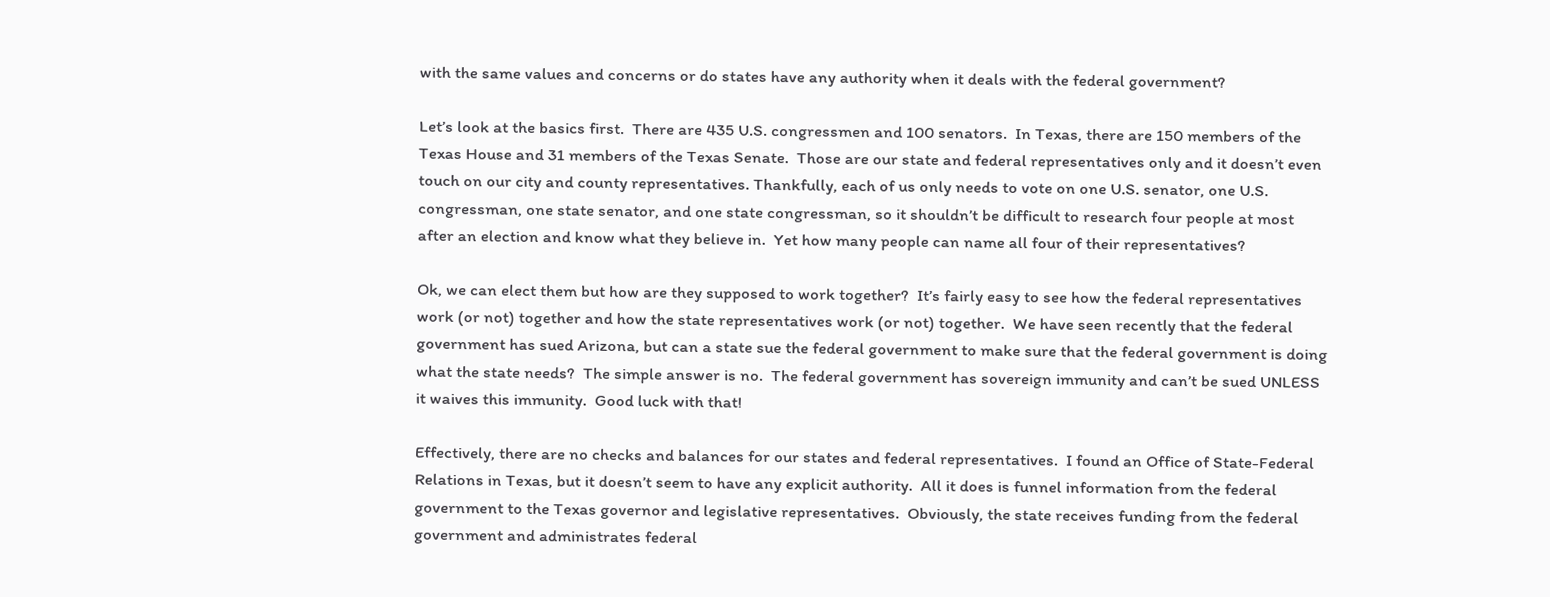with the same values and concerns or do states have any authority when it deals with the federal government?

Let’s look at the basics first.  There are 435 U.S. congressmen and 100 senators.  In Texas, there are 150 members of the Texas House and 31 members of the Texas Senate.  Those are our state and federal representatives only and it doesn’t even touch on our city and county representatives. Thankfully, each of us only needs to vote on one U.S. senator, one U.S. congressman, one state senator, and one state congressman, so it shouldn’t be difficult to research four people at most after an election and know what they believe in.  Yet how many people can name all four of their representatives?

Ok, we can elect them but how are they supposed to work together?  It’s fairly easy to see how the federal representatives work (or not) together and how the state representatives work (or not) together.  We have seen recently that the federal government has sued Arizona, but can a state sue the federal government to make sure that the federal government is doing what the state needs?  The simple answer is no.  The federal government has sovereign immunity and can’t be sued UNLESS it waives this immunity.  Good luck with that!

Effectively, there are no checks and balances for our states and federal representatives.  I found an Office of State-Federal Relations in Texas, but it doesn’t seem to have any explicit authority.  All it does is funnel information from the federal government to the Texas governor and legislative representatives.  Obviously, the state receives funding from the federal government and administrates federal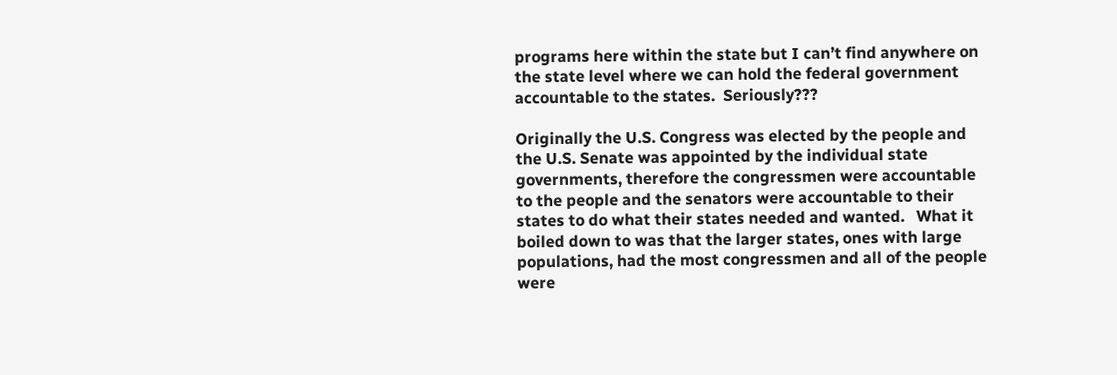programs here within the state but I can’t find anywhere on the state level where we can hold the federal government accountable to the states.  Seriously???

Originally the U.S. Congress was elected by the people and the U.S. Senate was appointed by the individual state governments, therefore the congressmen were accountable to the people and the senators were accountable to their states to do what their states needed and wanted.   What it boiled down to was that the larger states, ones with large populations, had the most congressmen and all of the people were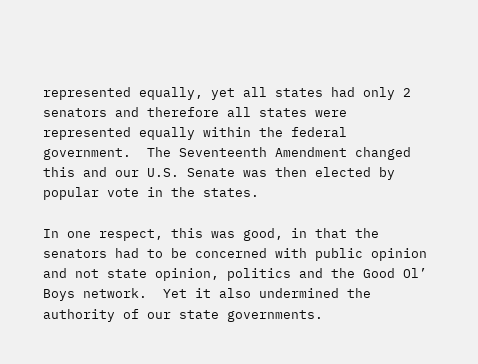represented equally, yet all states had only 2 senators and therefore all states were represented equally within the federal government.  The Seventeenth Amendment changed this and our U.S. Senate was then elected by popular vote in the states.

In one respect, this was good, in that the senators had to be concerned with public opinion and not state opinion, politics and the Good Ol’ Boys network.  Yet it also undermined the authority of our state governments.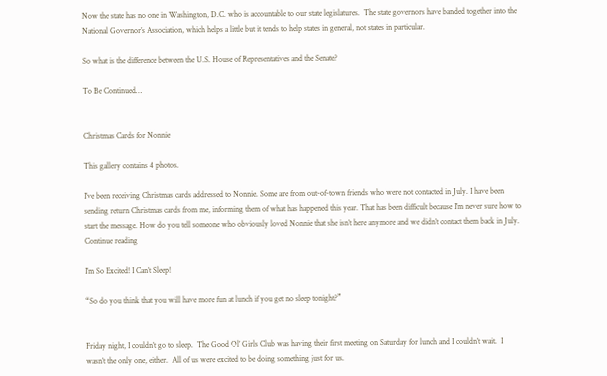Now the state has no one in Washington, D.C. who is accountable to our state legislatures.  The state governors have banded together into the National Governor’s Association, which helps a little but it tends to help states in general, not states in particular.

So what is the difference between the U.S. House of Representatives and the Senate?

To Be Continued…


Christmas Cards for Nonnie

This gallery contains 4 photos.

I’ve been receiving Christmas cards addressed to Nonnie. Some are from out-of-town friends who were not contacted in July. I have been sending return Christmas cards from me, informing them of what has happened this year. That has been difficult because I’m never sure how to start the message. How do you tell someone who obviously loved Nonnie that she isn’t here anymore and we didn’t contact them back in July. Continue reading

I’m So Excited! I Can’t Sleep!

“So do you think that you will have more fun at lunch if you get no sleep tonight?”


Friday night, I couldn’t go to sleep.  The Good Ol’ Girls Club was having their first meeting on Saturday for lunch and I couldn’t wait.  I wasn’t the only one, either.  All of us were excited to be doing something just for us.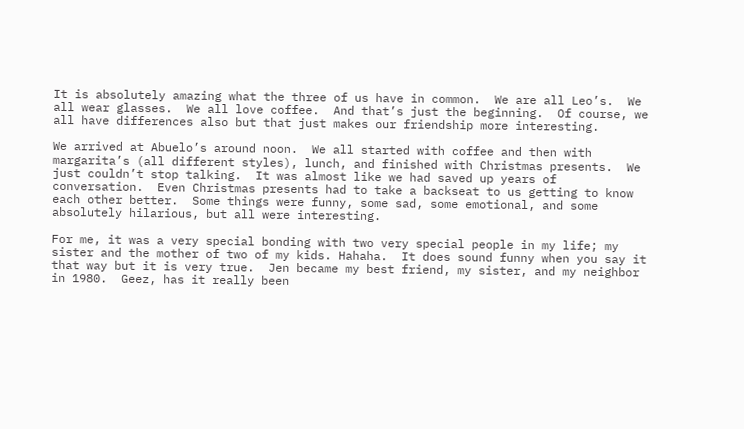It is absolutely amazing what the three of us have in common.  We are all Leo’s.  We all wear glasses.  We all love coffee.  And that’s just the beginning.  Of course, we all have differences also but that just makes our friendship more interesting.

We arrived at Abuelo’s around noon.  We all started with coffee and then with margarita’s (all different styles), lunch, and finished with Christmas presents.  We just couldn’t stop talking.  It was almost like we had saved up years of conversation.  Even Christmas presents had to take a backseat to us getting to know each other better.  Some things were funny, some sad, some emotional, and some absolutely hilarious, but all were interesting.

For me, it was a very special bonding with two very special people in my life; my sister and the mother of two of my kids. Hahaha.  It does sound funny when you say it that way but it is very true.  Jen became my best friend, my sister, and my neighbor in 1980.  Geez, has it really been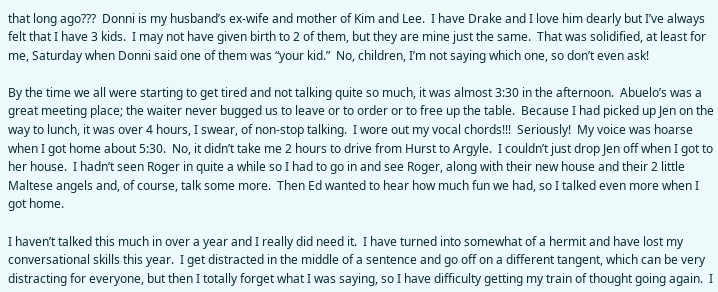that long ago???  Donni is my husband’s ex-wife and mother of Kim and Lee.  I have Drake and I love him dearly but I’ve always felt that I have 3 kids.  I may not have given birth to 2 of them, but they are mine just the same.  That was solidified, at least for me, Saturday when Donni said one of them was “your kid.”  No, children, I’m not saying which one, so don’t even ask!

By the time we all were starting to get tired and not talking quite so much, it was almost 3:30 in the afternoon.  Abuelo’s was a great meeting place; the waiter never bugged us to leave or to order or to free up the table.  Because I had picked up Jen on the way to lunch, it was over 4 hours, I swear, of non-stop talking.  I wore out my vocal chords!!!  Seriously!  My voice was hoarse when I got home about 5:30.  No, it didn’t take me 2 hours to drive from Hurst to Argyle.  I couldn’t just drop Jen off when I got to her house.  I hadn’t seen Roger in quite a while so I had to go in and see Roger, along with their new house and their 2 little Maltese angels and, of course, talk some more.  Then Ed wanted to hear how much fun we had, so I talked even more when I got home.

I haven’t talked this much in over a year and I really did need it.  I have turned into somewhat of a hermit and have lost my conversational skills this year.  I get distracted in the middle of a sentence and go off on a different tangent, which can be very distracting for everyone, but then I totally forget what I was saying, so I have difficulty getting my train of thought going again.  I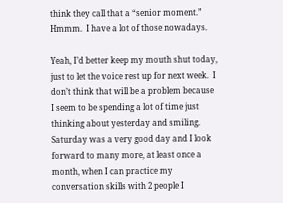think they call that a “senior moment.”  Hmmm.  I have a lot of those nowadays.

Yeah, I’d better keep my mouth shut today, just to let the voice rest up for next week.  I don’t think that will be a problem because I seem to be spending a lot of time just thinking about yesterday and smiling.  Saturday was a very good day and I look forward to many more, at least once a month, when I can practice my conversation skills with 2 people I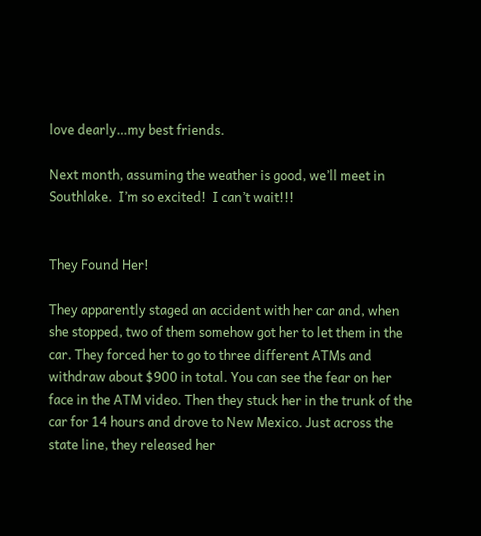love dearly…my best friends.

Next month, assuming the weather is good, we’ll meet in Southlake.  I’m so excited!  I can’t wait!!!


They Found Her!

They apparently staged an accident with her car and, when she stopped, two of them somehow got her to let them in the car. They forced her to go to three different ATMs and withdraw about $900 in total. You can see the fear on her face in the ATM video. Then they stuck her in the trunk of the car for 14 hours and drove to New Mexico. Just across the state line, they released her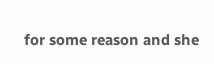for some reason and she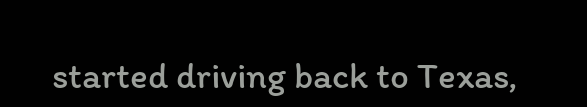started driving back to Texas,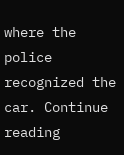where the police recognized the car. Continue reading